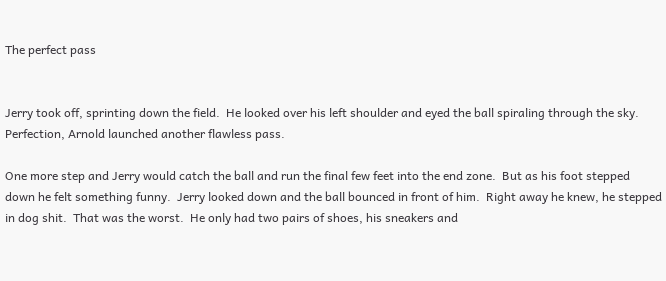The perfect pass


Jerry took off, sprinting down the field.  He looked over his left shoulder and eyed the ball spiraling through the sky.  Perfection, Arnold launched another flawless pass.

One more step and Jerry would catch the ball and run the final few feet into the end zone.  But as his foot stepped down he felt something funny.  Jerry looked down and the ball bounced in front of him.  Right away he knew, he stepped in dog shit.  That was the worst.  He only had two pairs of shoes, his sneakers and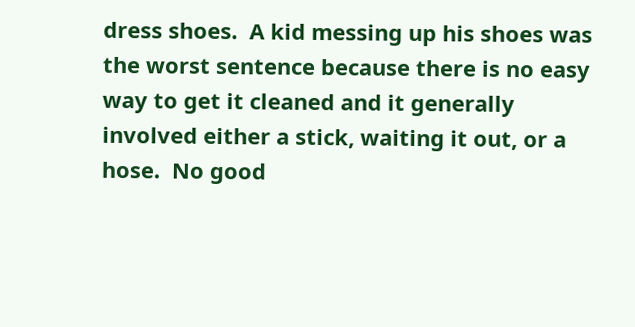dress shoes.  A kid messing up his shoes was the worst sentence because there is no easy way to get it cleaned and it generally involved either a stick, waiting it out, or a hose.  No good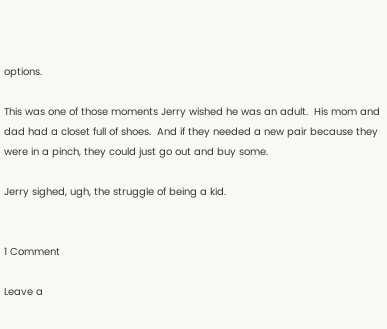options.

This was one of those moments Jerry wished he was an adult.  His mom and dad had a closet full of shoes.  And if they needed a new pair because they were in a pinch, they could just go out and buy some.

Jerry sighed, ugh, the struggle of being a kid.


1 Comment

Leave a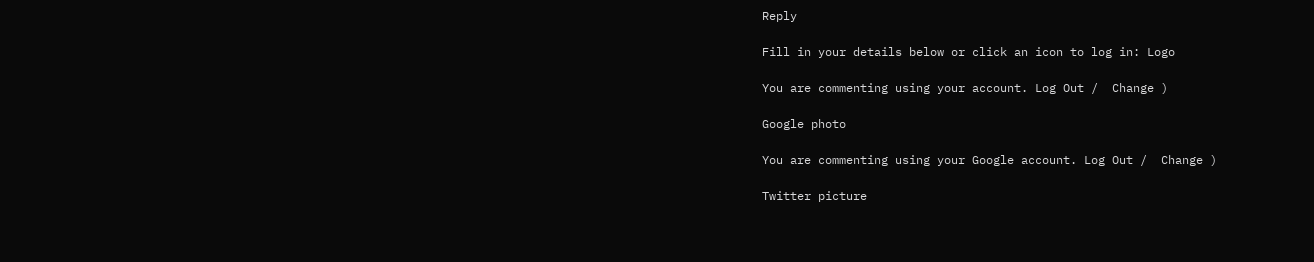Reply

Fill in your details below or click an icon to log in: Logo

You are commenting using your account. Log Out /  Change )

Google photo

You are commenting using your Google account. Log Out /  Change )

Twitter picture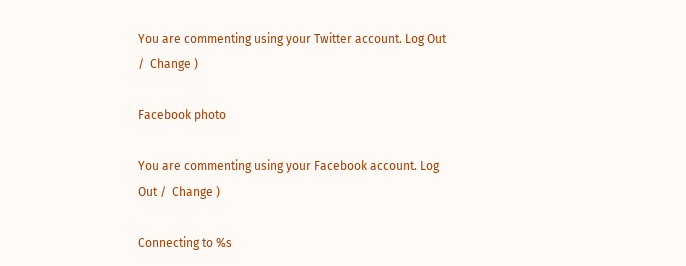You are commenting using your Twitter account. Log Out /  Change )

Facebook photo

You are commenting using your Facebook account. Log Out /  Change )

Connecting to %s